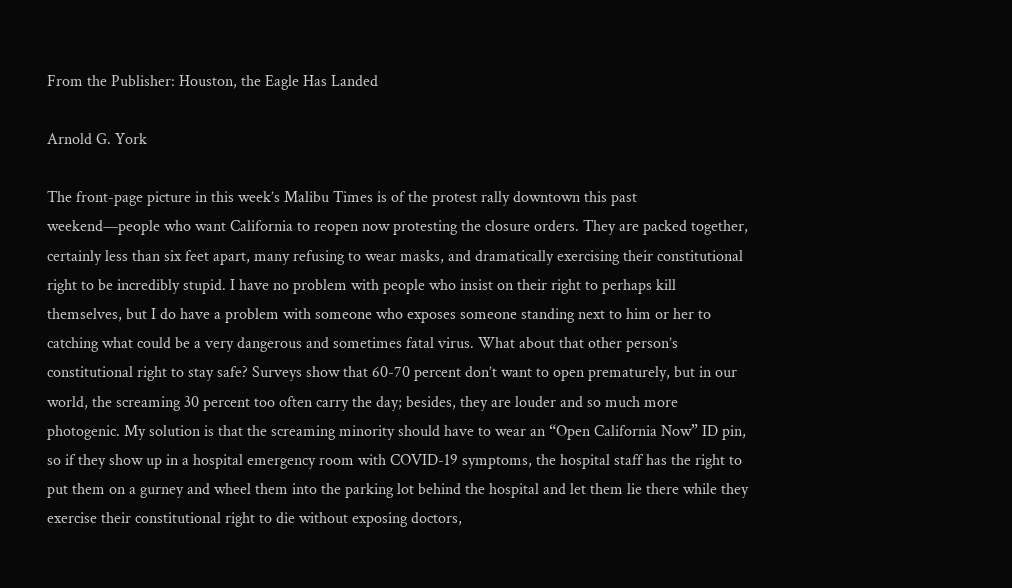From the Publisher: Houston, the Eagle Has Landed

Arnold G. York

The front-page picture in this week’s Malibu Times is of the protest rally downtown this past weekend—people who want California to reopen now protesting the closure orders. They are packed together, certainly less than six feet apart, many refusing to wear masks, and dramatically exercising their constitutional right to be incredibly stupid. I have no problem with people who insist on their right to perhaps kill themselves, but I do have a problem with someone who exposes someone standing next to him or her to catching what could be a very dangerous and sometimes fatal virus. What about that other person’s constitutional right to stay safe? Surveys show that 60-70 percent don’t want to open prematurely, but in our world, the screaming 30 percent too often carry the day; besides, they are louder and so much more photogenic. My solution is that the screaming minority should have to wear an “Open California Now” ID pin, so if they show up in a hospital emergency room with COVID-19 symptoms, the hospital staff has the right to put them on a gurney and wheel them into the parking lot behind the hospital and let them lie there while they exercise their constitutional right to die without exposing doctors,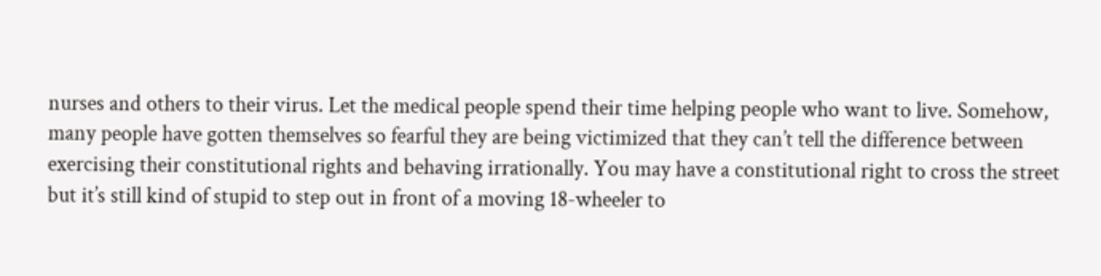nurses and others to their virus. Let the medical people spend their time helping people who want to live. Somehow, many people have gotten themselves so fearful they are being victimized that they can’t tell the difference between exercising their constitutional rights and behaving irrationally. You may have a constitutional right to cross the street but it’s still kind of stupid to step out in front of a moving 18-wheeler to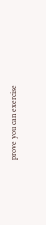prove you can exercise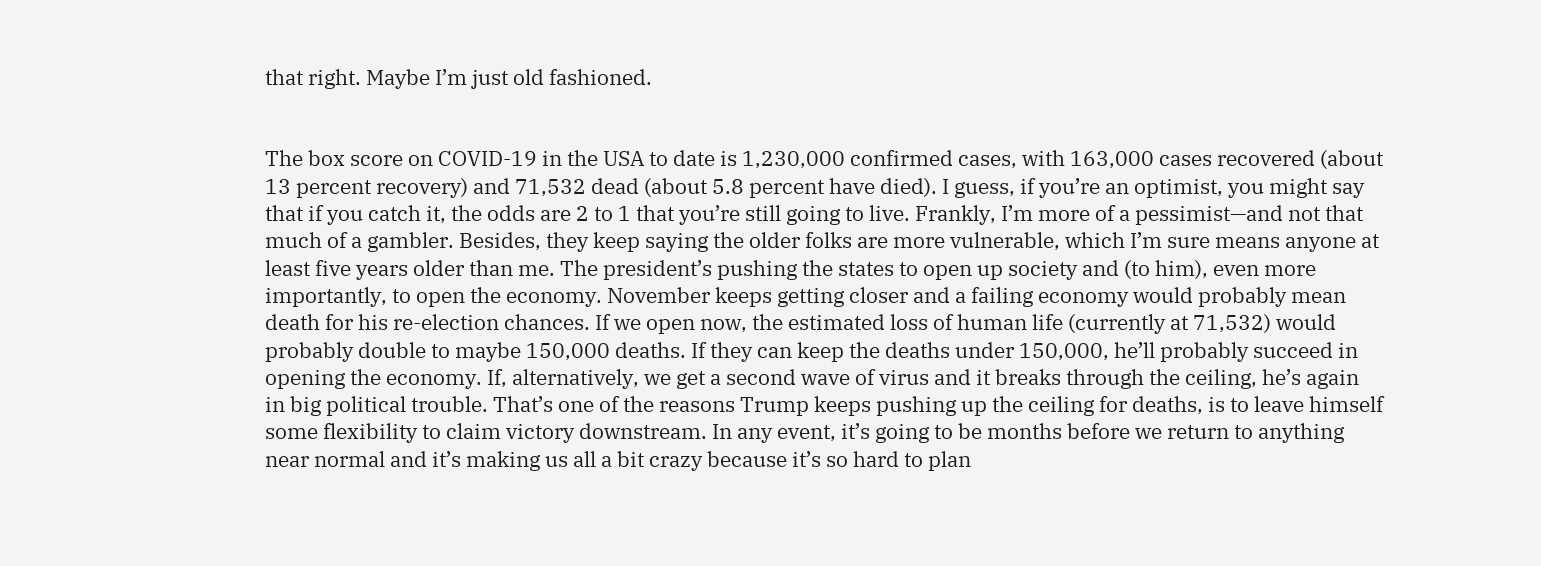that right. Maybe I’m just old fashioned.


The box score on COVID-19 in the USA to date is 1,230,000 confirmed cases, with 163,000 cases recovered (about 13 percent recovery) and 71,532 dead (about 5.8 percent have died). I guess, if you’re an optimist, you might say that if you catch it, the odds are 2 to 1 that you’re still going to live. Frankly, I’m more of a pessimist—and not that much of a gambler. Besides, they keep saying the older folks are more vulnerable, which I’m sure means anyone at least five years older than me. The president’s pushing the states to open up society and (to him), even more importantly, to open the economy. November keeps getting closer and a failing economy would probably mean death for his re-election chances. If we open now, the estimated loss of human life (currently at 71,532) would probably double to maybe 150,000 deaths. If they can keep the deaths under 150,000, he’ll probably succeed in opening the economy. If, alternatively, we get a second wave of virus and it breaks through the ceiling, he’s again in big political trouble. That’s one of the reasons Trump keeps pushing up the ceiling for deaths, is to leave himself some flexibility to claim victory downstream. In any event, it’s going to be months before we return to anything near normal and it’s making us all a bit crazy because it’s so hard to plan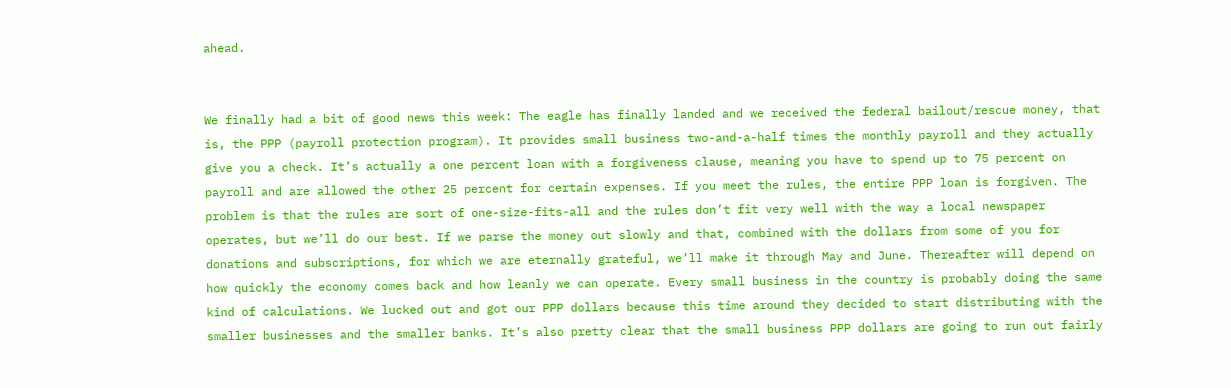ahead.


We finally had a bit of good news this week: The eagle has finally landed and we received the federal bailout/rescue money, that is, the PPP (payroll protection program). It provides small business two-and-a-half times the monthly payroll and they actually give you a check. It’s actually a one percent loan with a forgiveness clause, meaning you have to spend up to 75 percent on payroll and are allowed the other 25 percent for certain expenses. If you meet the rules, the entire PPP loan is forgiven. The problem is that the rules are sort of one-size-fits-all and the rules don’t fit very well with the way a local newspaper operates, but we’ll do our best. If we parse the money out slowly and that, combined with the dollars from some of you for donations and subscriptions, for which we are eternally grateful, we’ll make it through May and June. Thereafter will depend on how quickly the economy comes back and how leanly we can operate. Every small business in the country is probably doing the same kind of calculations. We lucked out and got our PPP dollars because this time around they decided to start distributing with the smaller businesses and the smaller banks. It’s also pretty clear that the small business PPP dollars are going to run out fairly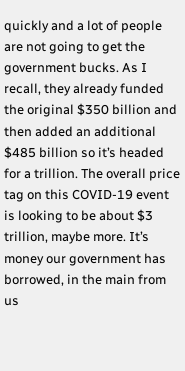quickly and a lot of people are not going to get the government bucks. As I recall, they already funded the original $350 billion and then added an additional $485 billion so it’s headed for a trillion. The overall price tag on this COVID-19 event is looking to be about $3 trillion, maybe more. It’s money our government has borrowed, in the main from us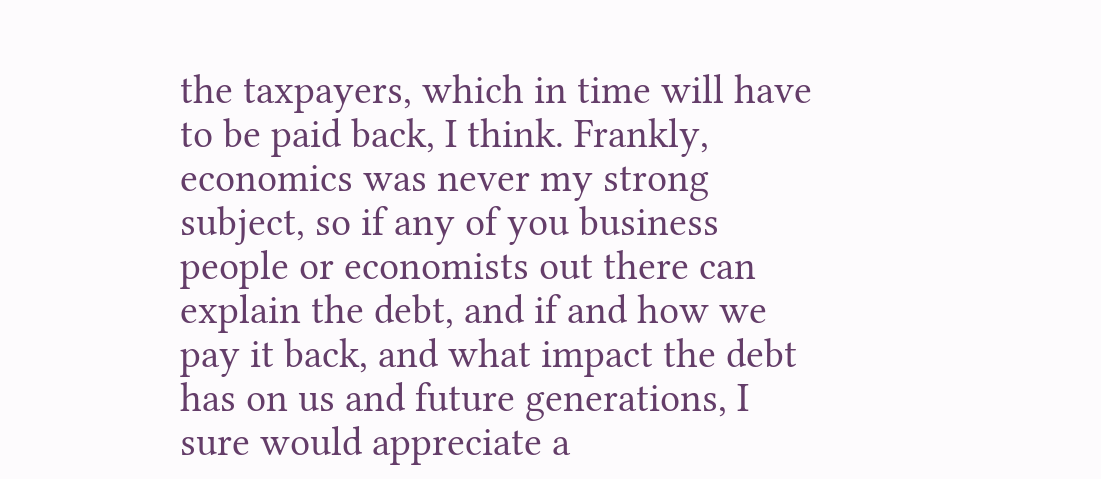the taxpayers, which in time will have to be paid back, I think. Frankly, economics was never my strong subject, so if any of you business people or economists out there can explain the debt, and if and how we pay it back, and what impact the debt has on us and future generations, I sure would appreciate a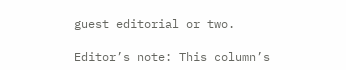guest editorial or two.

Editor’s note: This column’s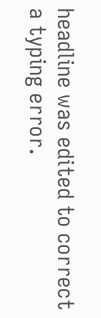headline was edited to correct a typing error.